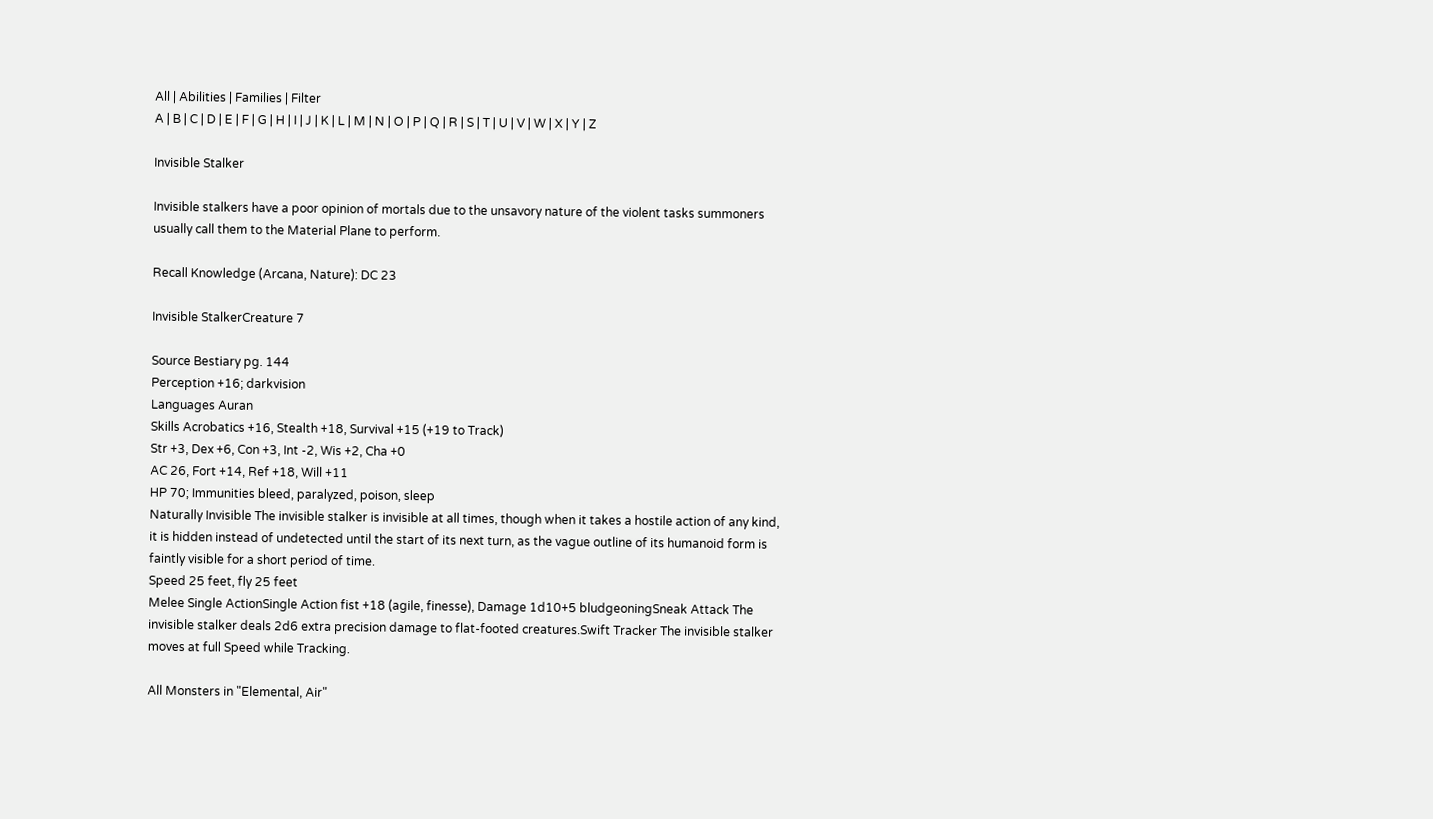All | Abilities | Families | Filter
A | B | C | D | E | F | G | H | I | J | K | L | M | N | O | P | Q | R | S | T | U | V | W | X | Y | Z

Invisible Stalker

Invisible stalkers have a poor opinion of mortals due to the unsavory nature of the violent tasks summoners usually call them to the Material Plane to perform.

Recall Knowledge (Arcana, Nature): DC 23

Invisible StalkerCreature 7

Source Bestiary pg. 144
Perception +16; darkvision
Languages Auran
Skills Acrobatics +16, Stealth +18, Survival +15 (+19 to Track)
Str +3, Dex +6, Con +3, Int -2, Wis +2, Cha +0
AC 26, Fort +14, Ref +18, Will +11
HP 70; Immunities bleed, paralyzed, poison, sleep
Naturally Invisible The invisible stalker is invisible at all times, though when it takes a hostile action of any kind, it is hidden instead of undetected until the start of its next turn, as the vague outline of its humanoid form is faintly visible for a short period of time.
Speed 25 feet, fly 25 feet
Melee Single ActionSingle Action fist +18 (agile, finesse), Damage 1d10+5 bludgeoningSneak Attack The invisible stalker deals 2d6 extra precision damage to flat-footed creatures.Swift Tracker The invisible stalker moves at full Speed while Tracking.

All Monsters in "Elemental, Air"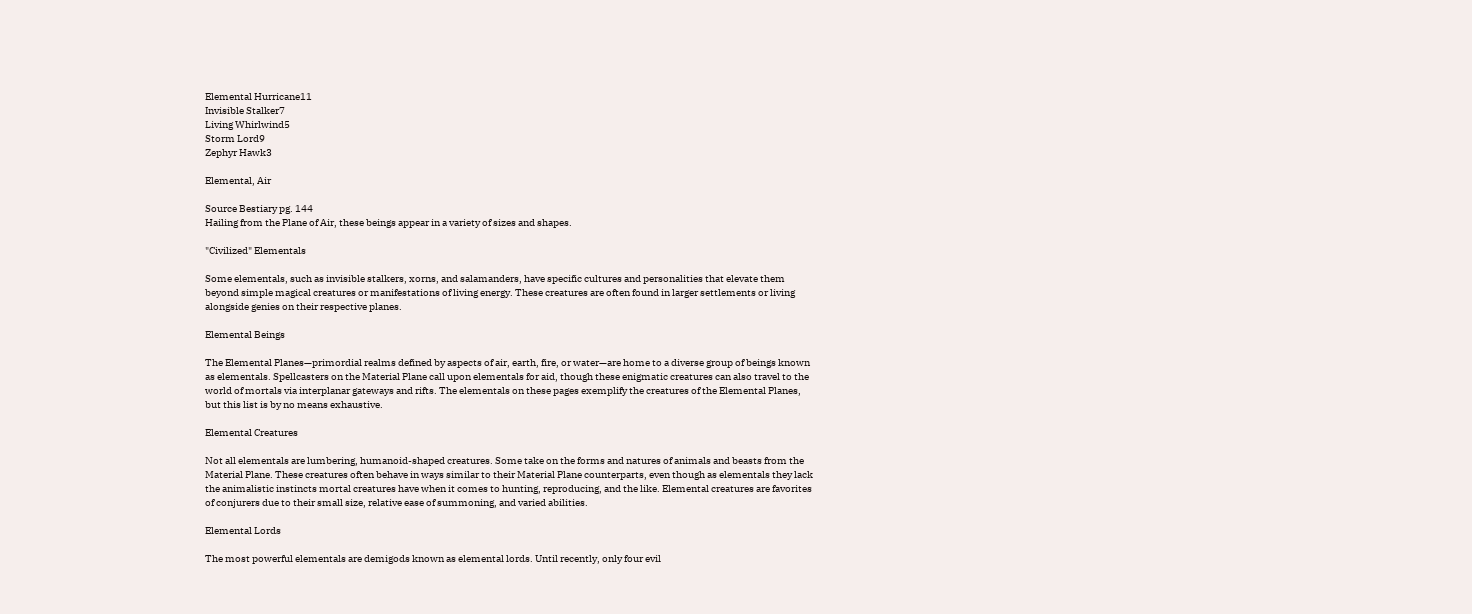Elemental Hurricane11
Invisible Stalker7
Living Whirlwind5
Storm Lord9
Zephyr Hawk3

Elemental, Air

Source Bestiary pg. 144
Hailing from the Plane of Air, these beings appear in a variety of sizes and shapes.

"Civilized" Elementals

Some elementals, such as invisible stalkers, xorns, and salamanders, have specific cultures and personalities that elevate them beyond simple magical creatures or manifestations of living energy. These creatures are often found in larger settlements or living alongside genies on their respective planes.

Elemental Beings

The Elemental Planes—primordial realms defined by aspects of air, earth, fire, or water—are home to a diverse group of beings known as elementals. Spellcasters on the Material Plane call upon elementals for aid, though these enigmatic creatures can also travel to the world of mortals via interplanar gateways and rifts. The elementals on these pages exemplify the creatures of the Elemental Planes, but this list is by no means exhaustive.

Elemental Creatures

Not all elementals are lumbering, humanoid-shaped creatures. Some take on the forms and natures of animals and beasts from the Material Plane. These creatures often behave in ways similar to their Material Plane counterparts, even though as elementals they lack the animalistic instincts mortal creatures have when it comes to hunting, reproducing, and the like. Elemental creatures are favorites of conjurers due to their small size, relative ease of summoning, and varied abilities.

Elemental Lords

The most powerful elementals are demigods known as elemental lords. Until recently, only four evil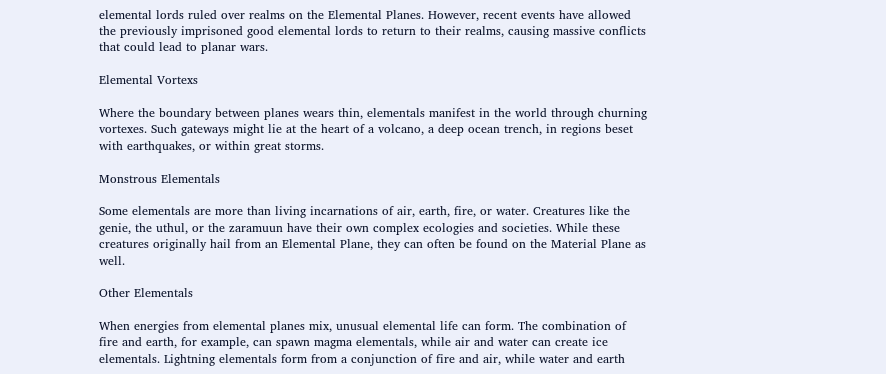elemental lords ruled over realms on the Elemental Planes. However, recent events have allowed the previously imprisoned good elemental lords to return to their realms, causing massive conflicts that could lead to planar wars.

Elemental Vortexs

Where the boundary between planes wears thin, elementals manifest in the world through churning vortexes. Such gateways might lie at the heart of a volcano, a deep ocean trench, in regions beset with earthquakes, or within great storms.

Monstrous Elementals

Some elementals are more than living incarnations of air, earth, fire, or water. Creatures like the genie, the uthul, or the zaramuun have their own complex ecologies and societies. While these creatures originally hail from an Elemental Plane, they can often be found on the Material Plane as well.

Other Elementals

When energies from elemental planes mix, unusual elemental life can form. The combination of fire and earth, for example, can spawn magma elementals, while air and water can create ice elementals. Lightning elementals form from a conjunction of fire and air, while water and earth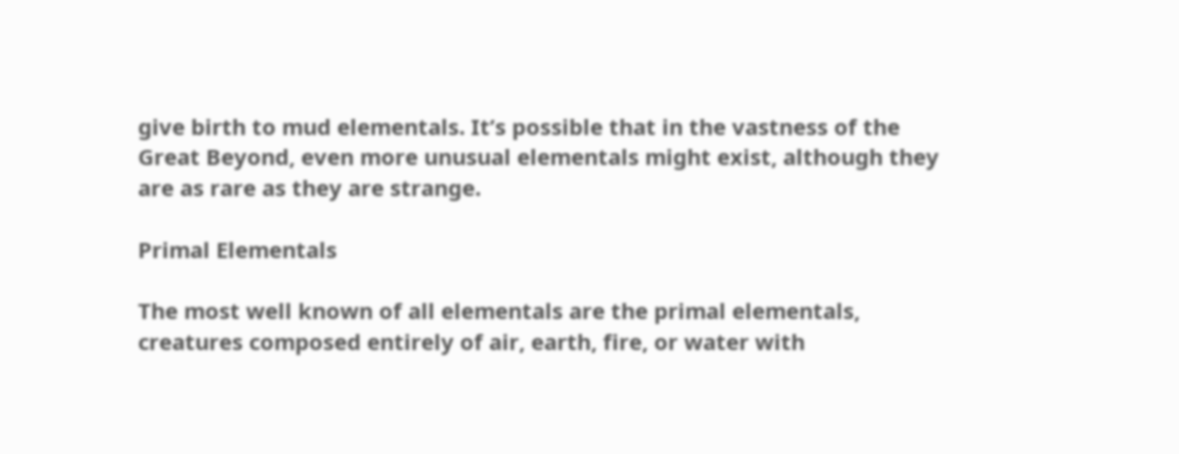give birth to mud elementals. It’s possible that in the vastness of the Great Beyond, even more unusual elementals might exist, although they are as rare as they are strange.

Primal Elementals

The most well known of all elementals are the primal elementals, creatures composed entirely of air, earth, fire, or water with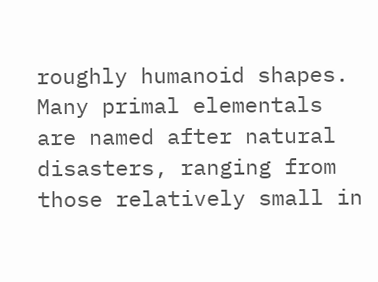roughly humanoid shapes. Many primal elementals are named after natural disasters, ranging from those relatively small in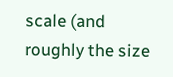scale (and roughly the size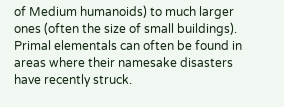of Medium humanoids) to much larger ones (often the size of small buildings). Primal elementals can often be found in areas where their namesake disasters have recently struck.